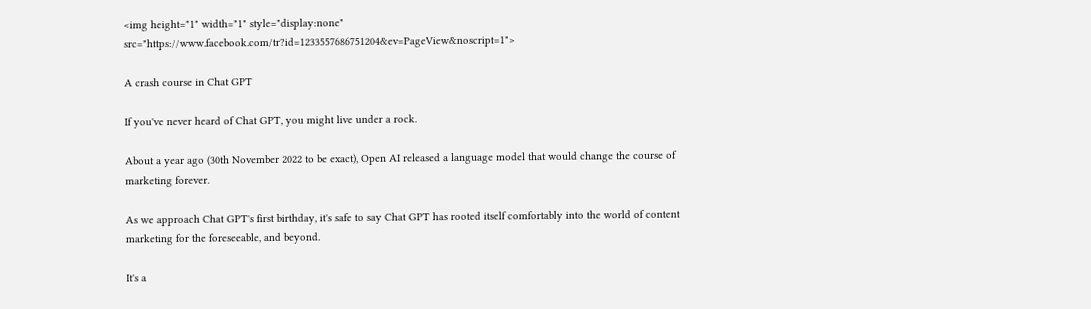<img height="1" width="1" style="display:none" src="https://www.facebook.com/tr?id=1233557686751204&ev=PageView&noscript=1">

A crash course in Chat GPT

If you've never heard of Chat GPT, you might live under a rock.

About a year ago (30th November 2022 to be exact), Open AI released a language model that would change the course of marketing forever.

As we approach Chat GPT's first birthday, it's safe to say Chat GPT has rooted itself comfortably into the world of content marketing for the foreseeable, and beyond.

It's a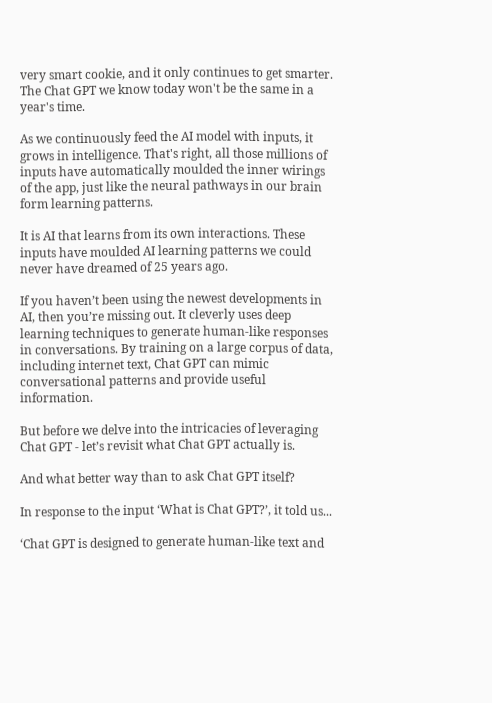very smart cookie, and it only continues to get smarter. The Chat GPT we know today won't be the same in a year's time.

As we continuously feed the AI model with inputs, it grows in intelligence. That's right, all those millions of inputs have automatically moulded the inner wirings of the app, just like the neural pathways in our brain form learning patterns.

It is AI that learns from its own interactions. These inputs have moulded AI learning patterns we could never have dreamed of 25 years ago.

If you haven’t been using the newest developments in AI, then you’re missing out. It cleverly uses deep learning techniques to generate human-like responses in conversations. By training on a large corpus of data, including internet text, Chat GPT can mimic conversational patterns and provide useful information.

But before we delve into the intricacies of leveraging Chat GPT - let’s revisit what Chat GPT actually is.

And what better way than to ask Chat GPT itself?

In response to the input ‘What is Chat GPT?’, it told us...

‘Chat GPT is designed to generate human-like text and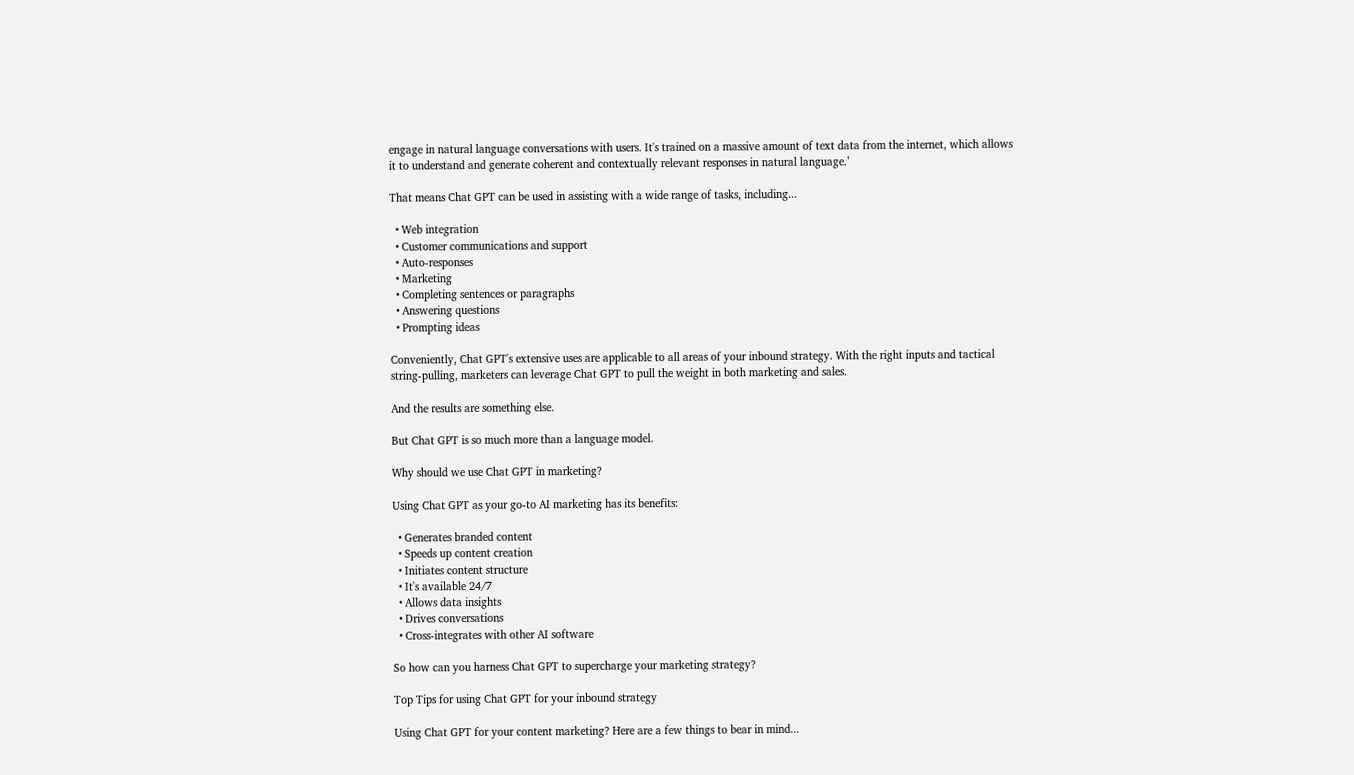engage in natural language conversations with users. It's trained on a massive amount of text data from the internet, which allows it to understand and generate coherent and contextually relevant responses in natural language.’

That means Chat GPT can be used in assisting with a wide range of tasks, including...

  • Web integration
  • Customer communications and support
  • Auto-responses
  • Marketing
  • Completing sentences or paragraphs
  • Answering questions
  • Prompting ideas

Conveniently, Chat GPT's extensive uses are applicable to all areas of your inbound strategy. With the right inputs and tactical string-pulling, marketers can leverage Chat GPT to pull the weight in both marketing and sales.

And the results are something else.

But Chat GPT is so much more than a language model.

Why should we use Chat GPT in marketing?

Using Chat GPT as your go-to AI marketing has its benefits:

  • Generates branded content
  • Speeds up content creation
  • Initiates content structure
  • It's available 24/7
  • Allows data insights
  • Drives conversations
  • Cross-integrates with other AI software

So how can you harness Chat GPT to supercharge your marketing strategy?

Top Tips for using Chat GPT for your inbound strategy

Using Chat GPT for your content marketing? Here are a few things to bear in mind...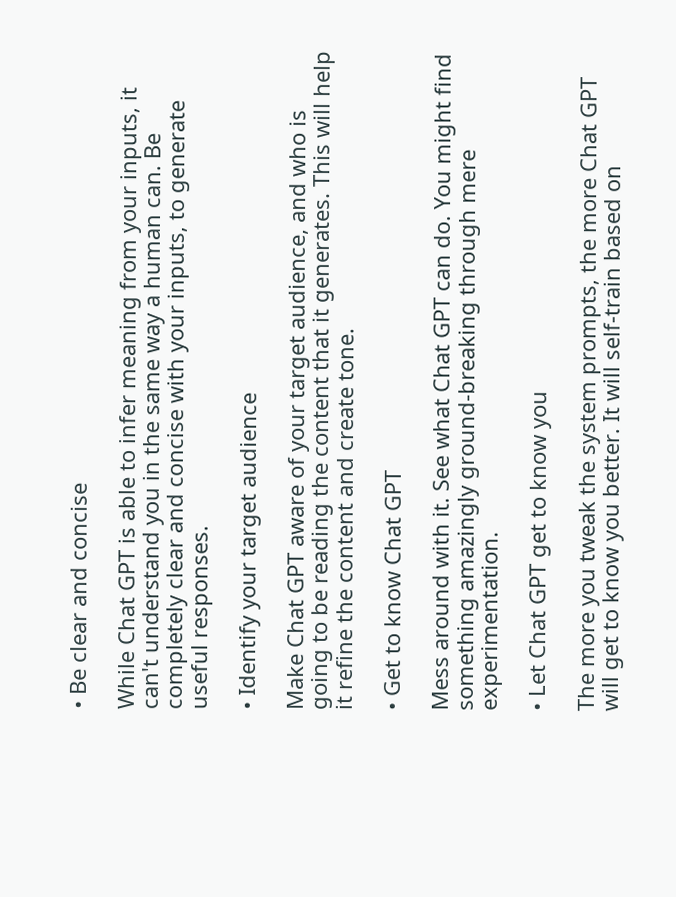• Be clear and concise

While Chat GPT is able to infer meaning from your inputs, it can't understand you in the same way a human can. Be completely clear and concise with your inputs, to generate useful responses.

• Identify your target audience

Make Chat GPT aware of your target audience, and who is going to be reading the content that it generates. This will help it refine the content and create tone.

• Get to know Chat GPT

Mess around with it. See what Chat GPT can do. You might find something amazingly ground-breaking through mere experimentation.

• Let Chat GPT get to know you

The more you tweak the system prompts, the more Chat GPT will get to know you better. It will self-train based on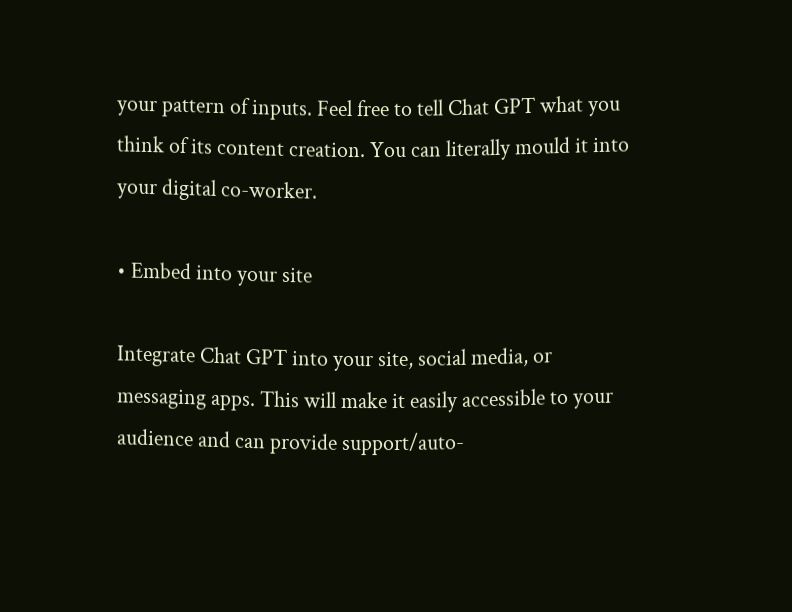your pattern of inputs. Feel free to tell Chat GPT what you think of its content creation. You can literally mould it into your digital co-worker.

• Embed into your site

Integrate Chat GPT into your site, social media, or messaging apps. This will make it easily accessible to your audience and can provide support/auto-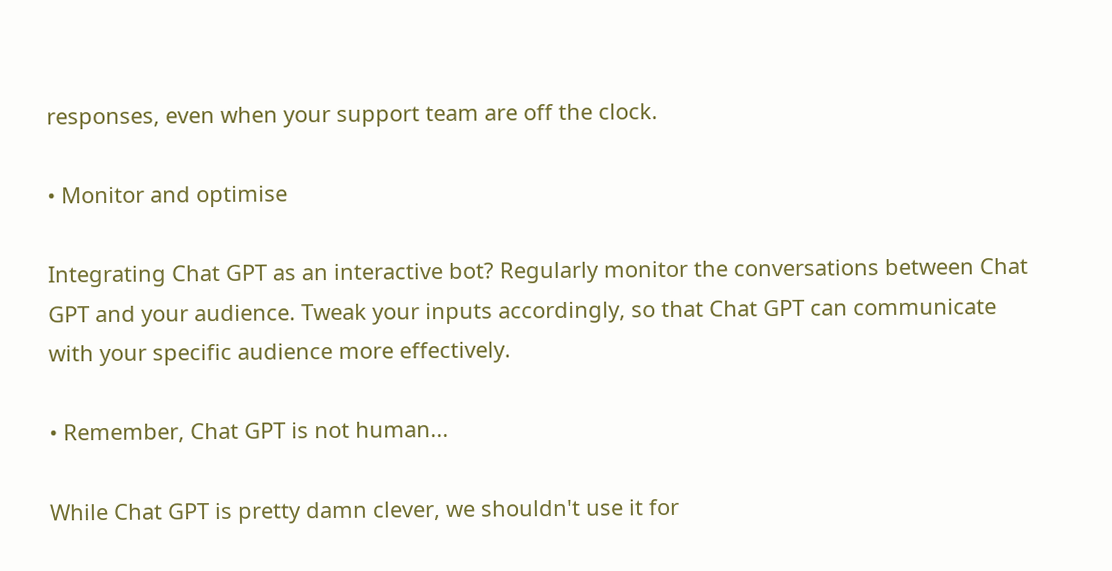responses, even when your support team are off the clock.

• Monitor and optimise

Integrating Chat GPT as an interactive bot? Regularly monitor the conversations between Chat GPT and your audience. Tweak your inputs accordingly, so that Chat GPT can communicate with your specific audience more effectively.

• Remember, Chat GPT is not human...

While Chat GPT is pretty damn clever, we shouldn't use it for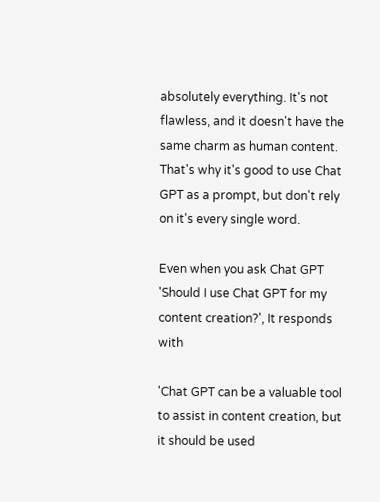absolutely everything. It's not flawless, and it doesn't have the same charm as human content. That's why it's good to use Chat GPT as a prompt, but don't rely on it's every single word.

Even when you ask Chat GPT 'Should I use Chat GPT for my content creation?', It responds with

'Chat GPT can be a valuable tool to assist in content creation, but it should be used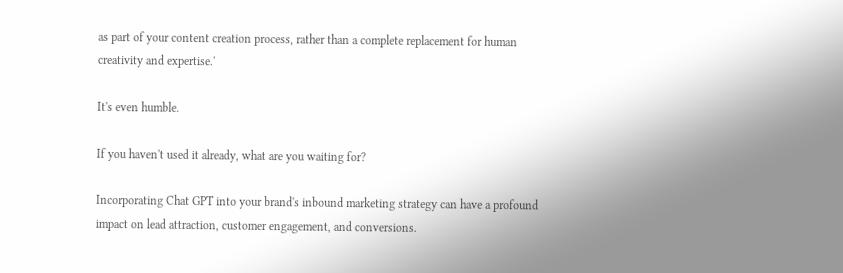as part of your content creation process, rather than a complete replacement for human creativity and expertise.'

It's even humble.

If you haven't used it already, what are you waiting for?

Incorporating Chat GPT into your brand's inbound marketing strategy can have a profound impact on lead attraction, customer engagement, and conversions.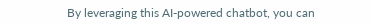By leveraging this AI-powered chatbot, you can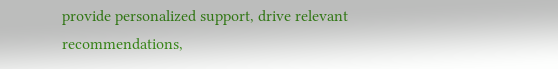provide personalized support, drive relevant recommendations,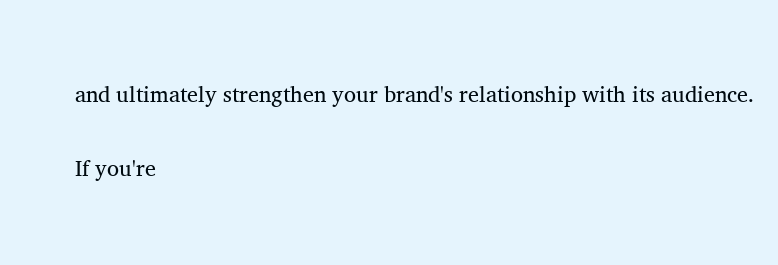and ultimately strengthen your brand's relationship with its audience.

If you're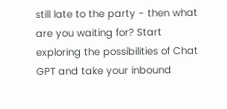still late to the party - then what are you waiting for? Start exploring the possibilities of Chat GPT and take your inbound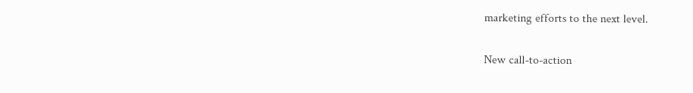marketing efforts to the next level.

New call-to-action